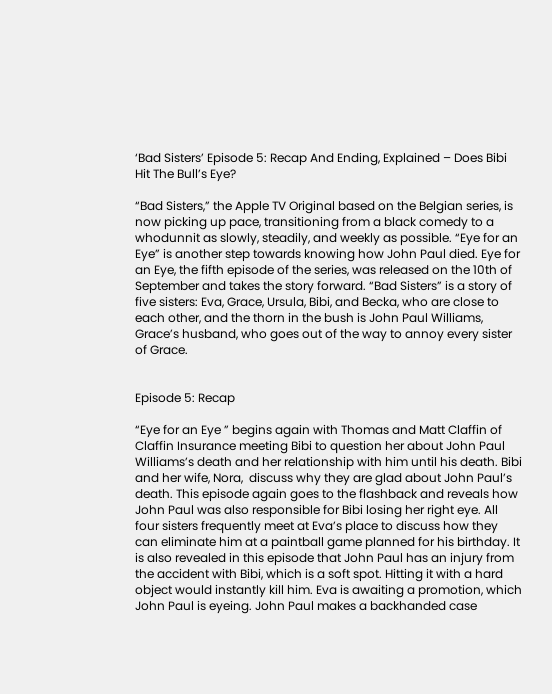‘Bad Sisters’ Episode 5: Recap And Ending, Explained – Does Bibi Hit The Bull’s Eye?

“Bad Sisters,” the Apple TV Original based on the Belgian series, is now picking up pace, transitioning from a black comedy to a whodunnit as slowly, steadily, and weekly as possible. “Eye for an Eye” is another step towards knowing how John Paul died. Eye for an Eye, the fifth episode of the series, was released on the 10th of September and takes the story forward. “Bad Sisters” is a story of five sisters: Eva, Grace, Ursula, Bibi, and Becka, who are close to each other, and the thorn in the bush is John Paul Williams, Grace’s husband, who goes out of the way to annoy every sister of Grace.


Episode 5: Recap

“Eye for an Eye ” begins again with Thomas and Matt Claffin of Claffin Insurance meeting Bibi to question her about John Paul Williams’s death and her relationship with him until his death. Bibi and her wife, Nora,  discuss why they are glad about John Paul’s death. This episode again goes to the flashback and reveals how John Paul was also responsible for Bibi losing her right eye. All four sisters frequently meet at Eva’s place to discuss how they can eliminate him at a paintball game planned for his birthday. It is also revealed in this episode that John Paul has an injury from the accident with Bibi, which is a soft spot. Hitting it with a hard object would instantly kill him. Eva is awaiting a promotion, which John Paul is eyeing. John Paul makes a backhanded case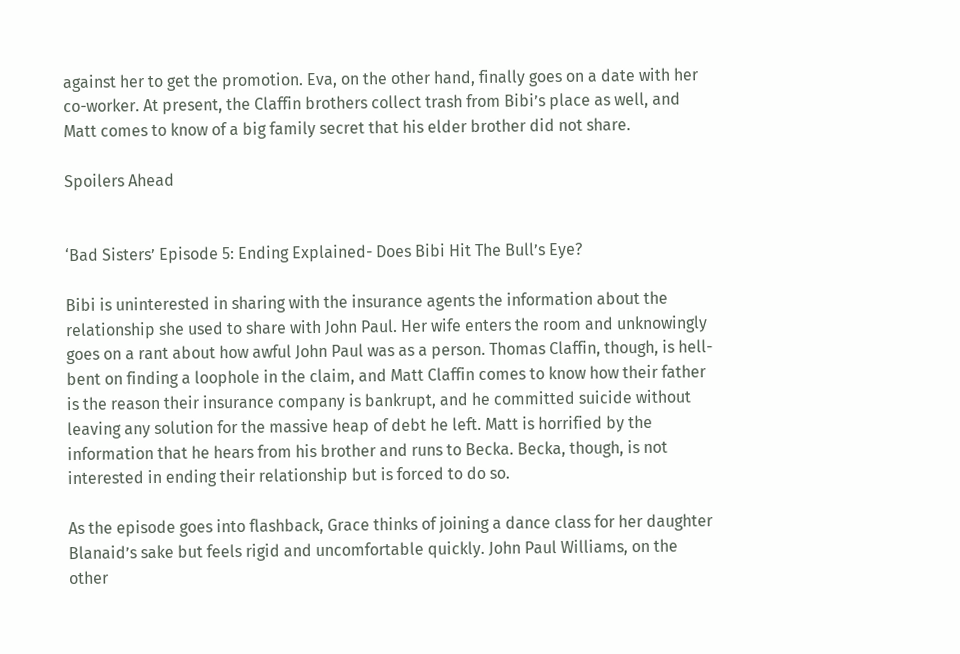against her to get the promotion. Eva, on the other hand, finally goes on a date with her co-worker. At present, the Claffin brothers collect trash from Bibi’s place as well, and Matt comes to know of a big family secret that his elder brother did not share.

Spoilers Ahead


‘Bad Sisters’ Episode 5: Ending Explained- Does Bibi Hit The Bull’s Eye?

Bibi is uninterested in sharing with the insurance agents the information about the relationship she used to share with John Paul. Her wife enters the room and unknowingly goes on a rant about how awful John Paul was as a person. Thomas Claffin, though, is hell-bent on finding a loophole in the claim, and Matt Claffin comes to know how their father is the reason their insurance company is bankrupt, and he committed suicide without leaving any solution for the massive heap of debt he left. Matt is horrified by the information that he hears from his brother and runs to Becka. Becka, though, is not interested in ending their relationship but is forced to do so.

As the episode goes into flashback, Grace thinks of joining a dance class for her daughter Blanaid’s sake but feels rigid and uncomfortable quickly. John Paul Williams, on the other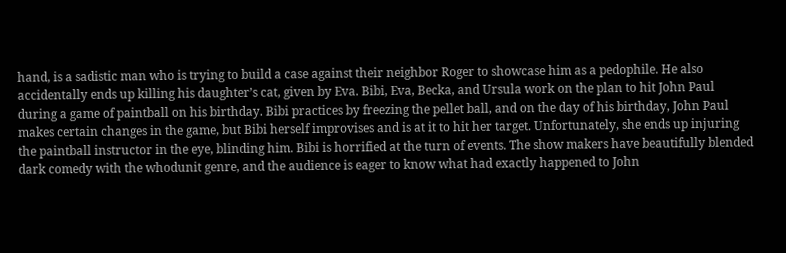hand, is a sadistic man who is trying to build a case against their neighbor Roger to showcase him as a pedophile. He also accidentally ends up killing his daughter’s cat, given by Eva. Bibi, Eva, Becka, and Ursula work on the plan to hit John Paul during a game of paintball on his birthday. Bibi practices by freezing the pellet ball, and on the day of his birthday, John Paul makes certain changes in the game, but Bibi herself improvises and is at it to hit her target. Unfortunately, she ends up injuring the paintball instructor in the eye, blinding him. Bibi is horrified at the turn of events. The show makers have beautifully blended dark comedy with the whodunit genre, and the audience is eager to know what had exactly happened to John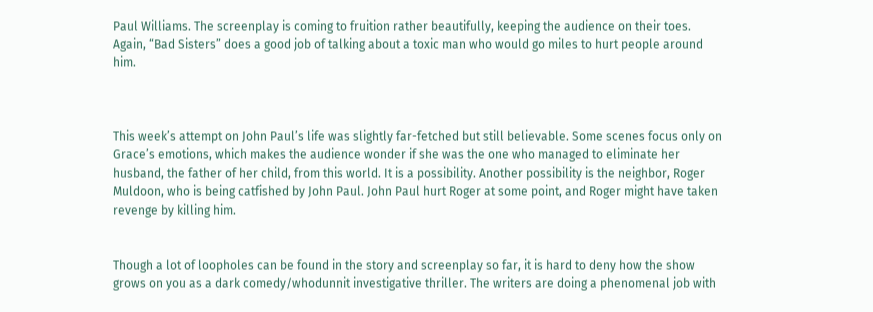Paul Williams. The screenplay is coming to fruition rather beautifully, keeping the audience on their toes. Again, “Bad Sisters” does a good job of talking about a toxic man who would go miles to hurt people around him.



This week’s attempt on John Paul’s life was slightly far-fetched but still believable. Some scenes focus only on Grace’s emotions, which makes the audience wonder if she was the one who managed to eliminate her husband, the father of her child, from this world. It is a possibility. Another possibility is the neighbor, Roger Muldoon, who is being catfished by John Paul. John Paul hurt Roger at some point, and Roger might have taken revenge by killing him.


Though a lot of loopholes can be found in the story and screenplay so far, it is hard to deny how the show grows on you as a dark comedy/whodunnit investigative thriller. The writers are doing a phenomenal job with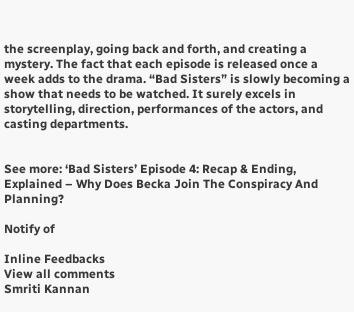the screenplay, going back and forth, and creating a mystery. The fact that each episode is released once a week adds to the drama. “Bad Sisters” is slowly becoming a show that needs to be watched. It surely excels in storytelling, direction, performances of the actors, and casting departments.


See more: ‘Bad Sisters’ Episode 4: Recap & Ending, Explained – Why Does Becka Join The Conspiracy And Planning?

Notify of

Inline Feedbacks
View all comments
Smriti Kannan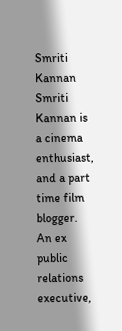Smriti Kannan
Smriti Kannan is a cinema enthusiast, and a part time film blogger. An ex public relations executive,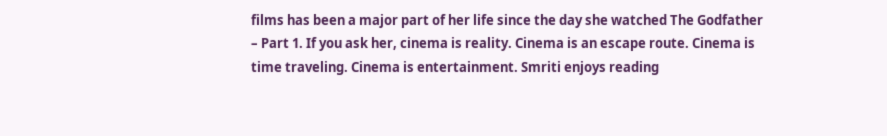films has been a major part of her life since the day she watched The Godfather – Part 1. If you ask her, cinema is reality. Cinema is an escape route. Cinema is time traveling. Cinema is entertainment. Smriti enjoys reading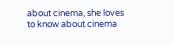about cinema, she loves to know about cinema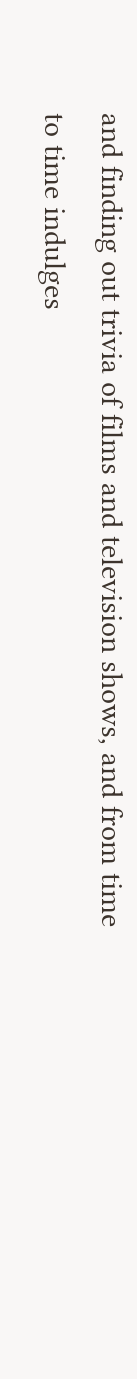and finding out trivia of films and television shows, and from time to time indulges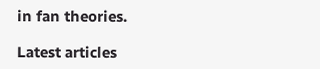in fan theories.

Latest articles